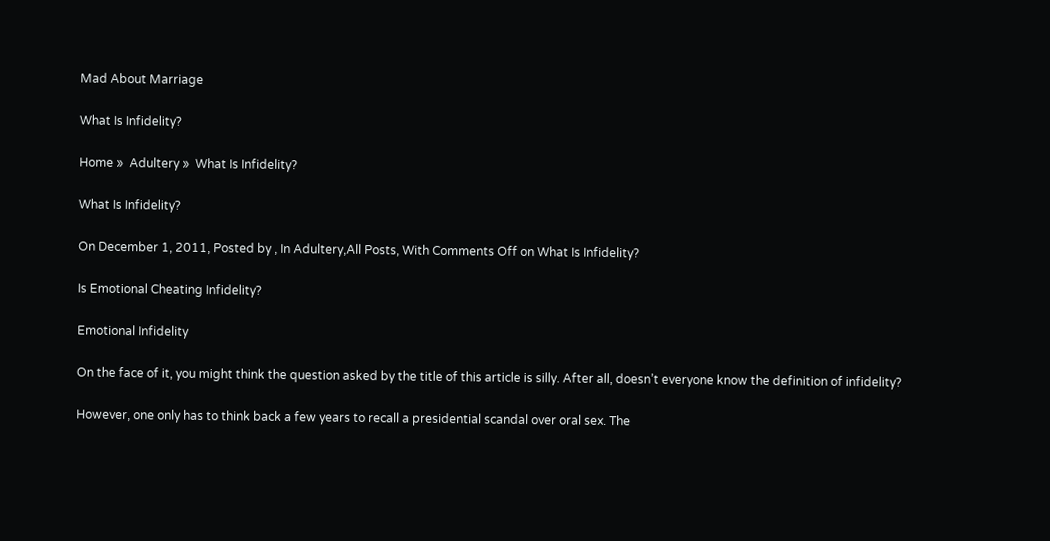Mad About Marriage

What Is Infidelity?

Home »  Adultery »  What Is Infidelity?

What Is Infidelity?

On December 1, 2011, Posted by , In Adultery,All Posts, With Comments Off on What Is Infidelity?

Is Emotional Cheating Infidelity?

Emotional Infidelity

On the face of it, you might think the question asked by the title of this article is silly. After all, doesn’t everyone know the definition of infidelity?

However, one only has to think back a few years to recall a presidential scandal over oral sex. The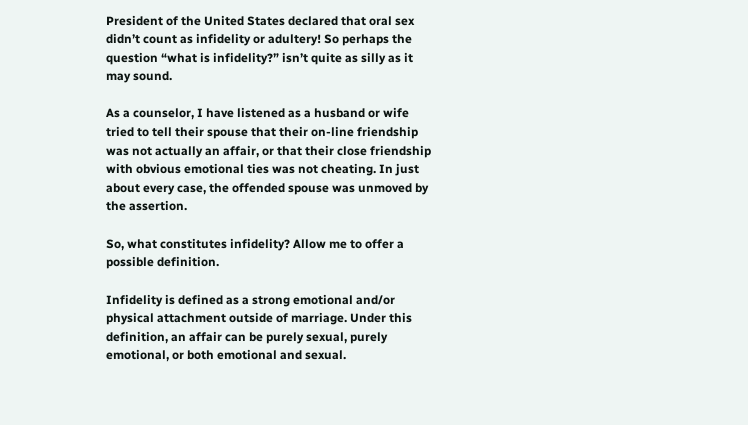President of the United States declared that oral sex didn’t count as infidelity or adultery! So perhaps the question “what is infidelity?” isn’t quite as silly as it may sound.

As a counselor, I have listened as a husband or wife tried to tell their spouse that their on-line friendship was not actually an affair, or that their close friendship with obvious emotional ties was not cheating. In just about every case, the offended spouse was unmoved by the assertion.

So, what constitutes infidelity? Allow me to offer a possible definition.

Infidelity is defined as a strong emotional and/or physical attachment outside of marriage. Under this definition, an affair can be purely sexual, purely emotional, or both emotional and sexual.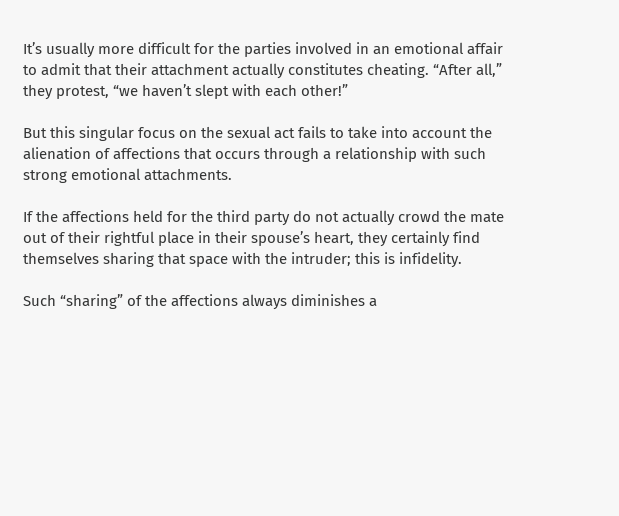It’s usually more difficult for the parties involved in an emotional affair to admit that their attachment actually constitutes cheating. “After all,” they protest, “we haven’t slept with each other!”

But this singular focus on the sexual act fails to take into account the alienation of affections that occurs through a relationship with such strong emotional attachments.

If the affections held for the third party do not actually crowd the mate out of their rightful place in their spouse’s heart, they certainly find themselves sharing that space with the intruder; this is infidelity.

Such “sharing” of the affections always diminishes a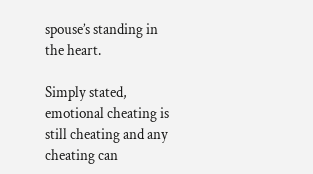spouse’s standing in the heart.

Simply stated, emotional cheating is still cheating and any cheating can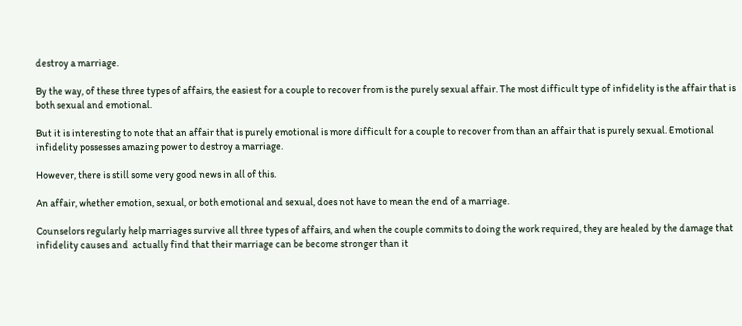destroy a marriage.

By the way, of these three types of affairs, the easiest for a couple to recover from is the purely sexual affair. The most difficult type of infidelity is the affair that is both sexual and emotional.

But it is interesting to note that an affair that is purely emotional is more difficult for a couple to recover from than an affair that is purely sexual. Emotional infidelity possesses amazing power to destroy a marriage.

However, there is still some very good news in all of this.

An affair, whether emotion, sexual, or both emotional and sexual, does not have to mean the end of a marriage.

Counselors regularly help marriages survive all three types of affairs, and when the couple commits to doing the work required, they are healed by the damage that infidelity causes and  actually find that their marriage can be become stronger than it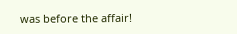was before the affair!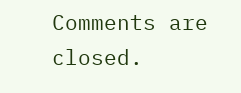Comments are closed.